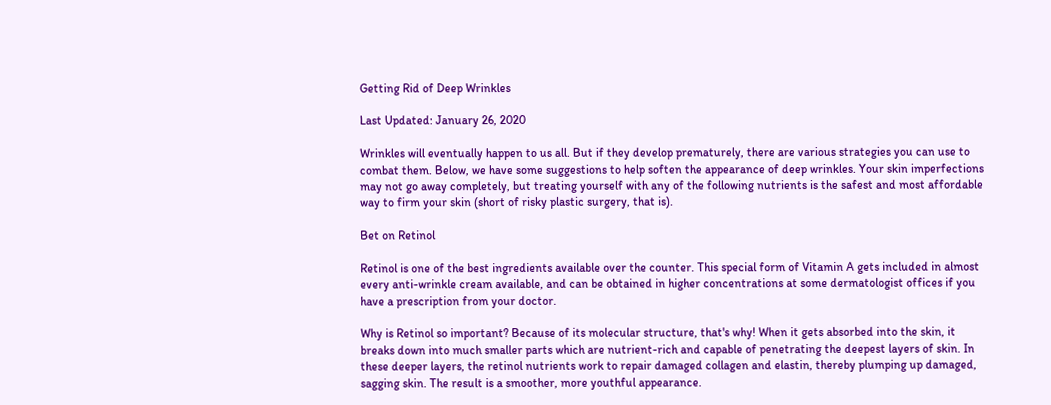Getting Rid of Deep Wrinkles

Last Updated: January 26, 2020

Wrinkles will eventually happen to us all. But if they develop prematurely, there are various strategies you can use to combat them. Below, we have some suggestions to help soften the appearance of deep wrinkles. Your skin imperfections may not go away completely, but treating yourself with any of the following nutrients is the safest and most affordable way to firm your skin (short of risky plastic surgery, that is).

Bet on Retinol

Retinol is one of the best ingredients available over the counter. This special form of Vitamin A gets included in almost every anti-wrinkle cream available, and can be obtained in higher concentrations at some dermatologist offices if you have a prescription from your doctor.

Why is Retinol so important? Because of its molecular structure, that's why! When it gets absorbed into the skin, it breaks down into much smaller parts which are nutrient-rich and capable of penetrating the deepest layers of skin. In these deeper layers, the retinol nutrients work to repair damaged collagen and elastin, thereby plumping up damaged, sagging skin. The result is a smoother, more youthful appearance.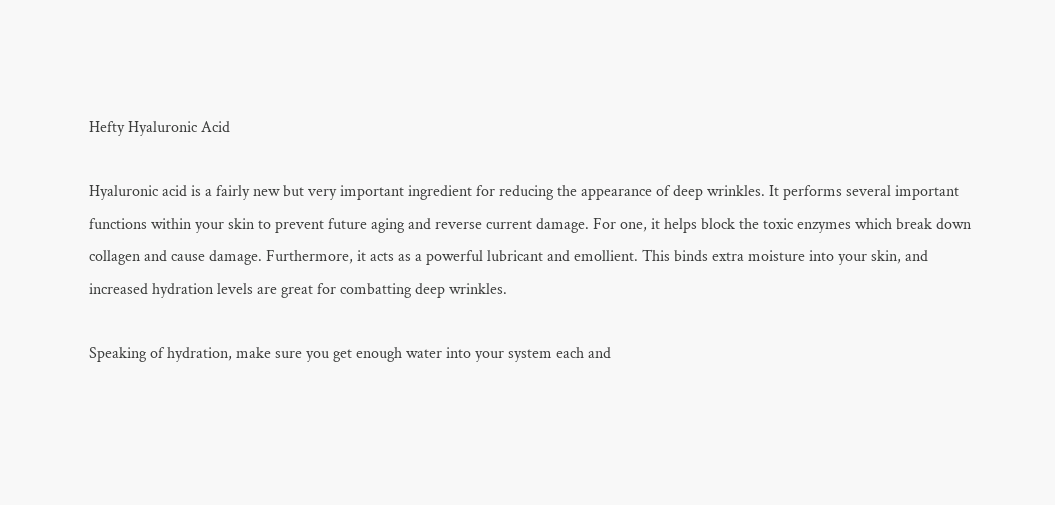Hefty Hyaluronic Acid

Hyaluronic acid is a fairly new but very important ingredient for reducing the appearance of deep wrinkles. It performs several important functions within your skin to prevent future aging and reverse current damage. For one, it helps block the toxic enzymes which break down collagen and cause damage. Furthermore, it acts as a powerful lubricant and emollient. This binds extra moisture into your skin, and increased hydration levels are great for combatting deep wrinkles.

Speaking of hydration, make sure you get enough water into your system each and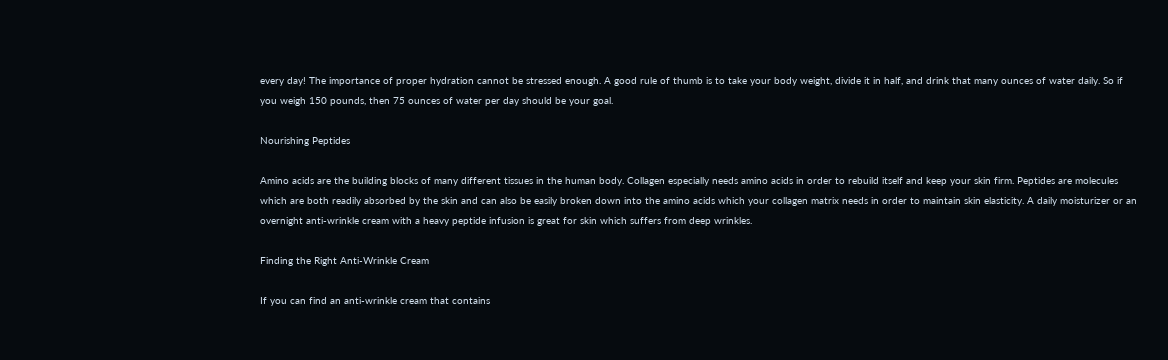every day! The importance of proper hydration cannot be stressed enough. A good rule of thumb is to take your body weight, divide it in half, and drink that many ounces of water daily. So if you weigh 150 pounds, then 75 ounces of water per day should be your goal.

Nourishing Peptides

Amino acids are the building blocks of many different tissues in the human body. Collagen especially needs amino acids in order to rebuild itself and keep your skin firm. Peptides are molecules which are both readily absorbed by the skin and can also be easily broken down into the amino acids which your collagen matrix needs in order to maintain skin elasticity. A daily moisturizer or an overnight anti-wrinkle cream with a heavy peptide infusion is great for skin which suffers from deep wrinkles.

Finding the Right Anti-Wrinkle Cream

If you can find an anti-wrinkle cream that contains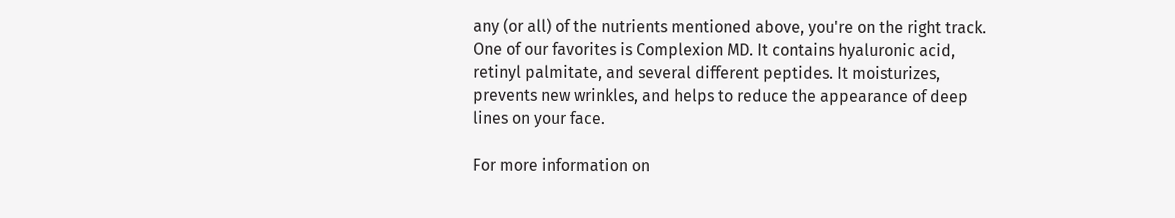any (or all) of the nutrients mentioned above, you're on the right track. One of our favorites is Complexion MD. It contains hyaluronic acid, retinyl palmitate, and several different peptides. It moisturizes, prevents new wrinkles, and helps to reduce the appearance of deep lines on your face.

For more information on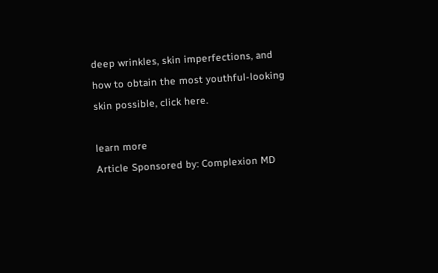deep wrinkles, skin imperfections, and how to obtain the most youthful-looking skin possible, click here.

learn more
Article Sponsored by: Complexion MD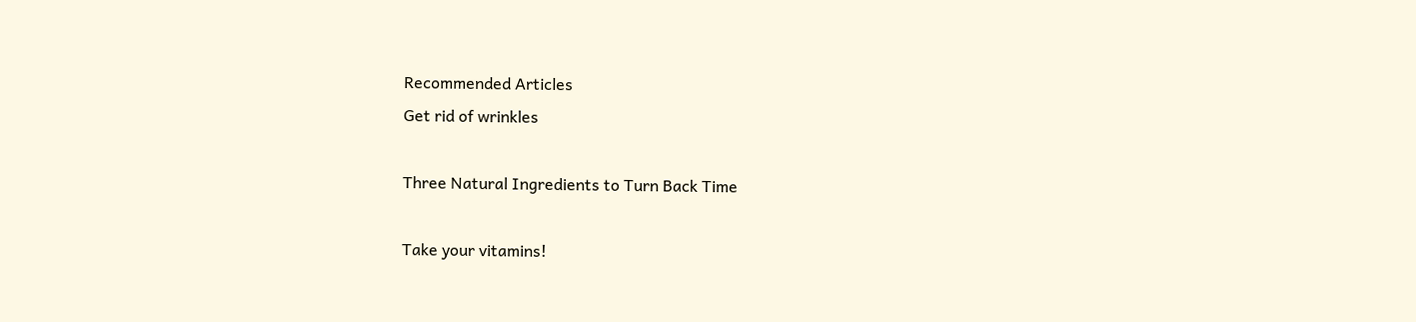Recommended Articles
Get rid of wrinkles

Three Natural Ingredients to Turn Back Time

Take your vitamins!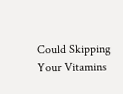Could Skipping Your Vitamins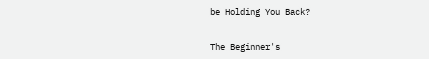be Holding You Back?


The Beginner's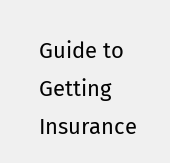Guide to Getting Insurance